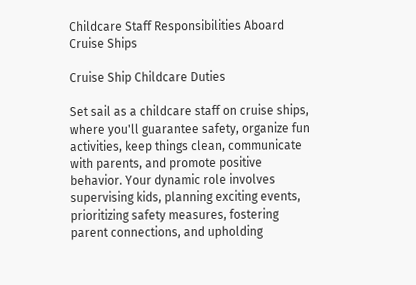Childcare Staff Responsibilities Aboard Cruise Ships

Cruise Ship Childcare Duties

Set sail as a childcare staff on cruise ships, where you'll guarantee safety, organize fun activities, keep things clean, communicate with parents, and promote positive behavior. Your dynamic role involves supervising kids, planning exciting events, prioritizing safety measures, fostering parent connections, and upholding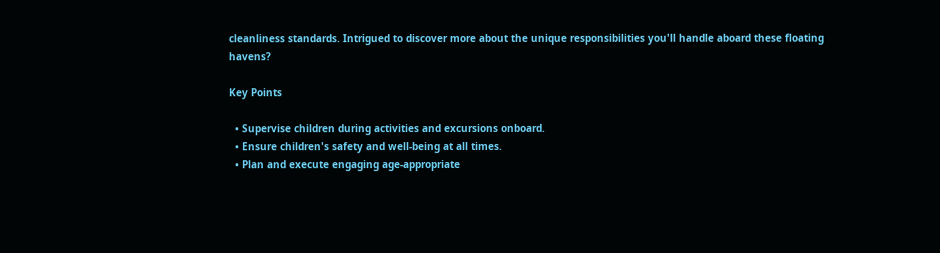cleanliness standards. Intrigued to discover more about the unique responsibilities you'll handle aboard these floating havens?

Key Points

  • Supervise children during activities and excursions onboard.
  • Ensure children's safety and well-being at all times.
  • Plan and execute engaging age-appropriate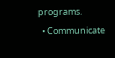programs.
  • Communicate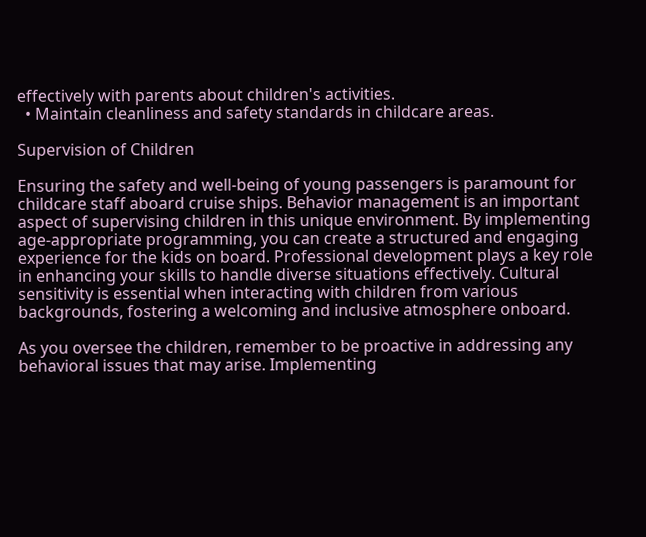effectively with parents about children's activities.
  • Maintain cleanliness and safety standards in childcare areas.

Supervision of Children

Ensuring the safety and well-being of young passengers is paramount for childcare staff aboard cruise ships. Behavior management is an important aspect of supervising children in this unique environment. By implementing age-appropriate programming, you can create a structured and engaging experience for the kids on board. Professional development plays a key role in enhancing your skills to handle diverse situations effectively. Cultural sensitivity is essential when interacting with children from various backgrounds, fostering a welcoming and inclusive atmosphere onboard.

As you oversee the children, remember to be proactive in addressing any behavioral issues that may arise. Implementing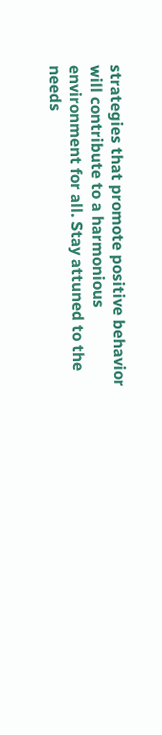strategies that promote positive behavior will contribute to a harmonious environment for all. Stay attuned to the needs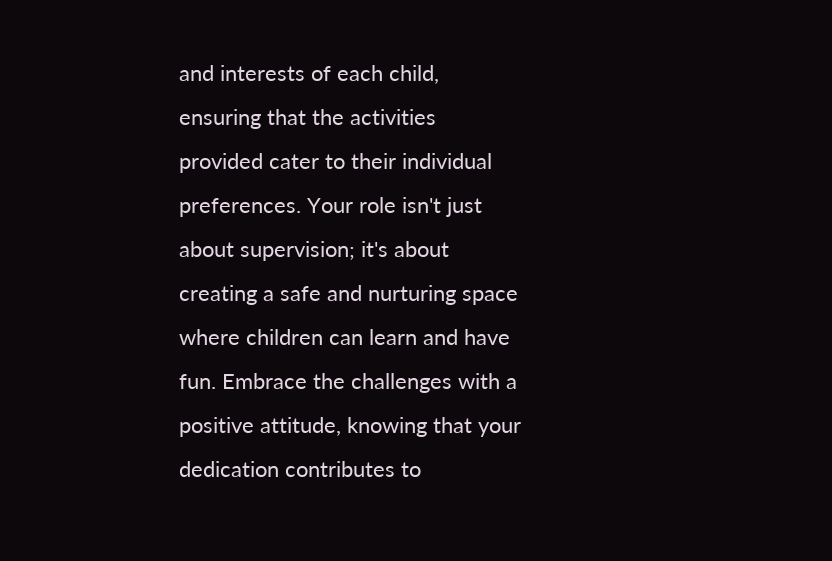and interests of each child, ensuring that the activities provided cater to their individual preferences. Your role isn't just about supervision; it's about creating a safe and nurturing space where children can learn and have fun. Embrace the challenges with a positive attitude, knowing that your dedication contributes to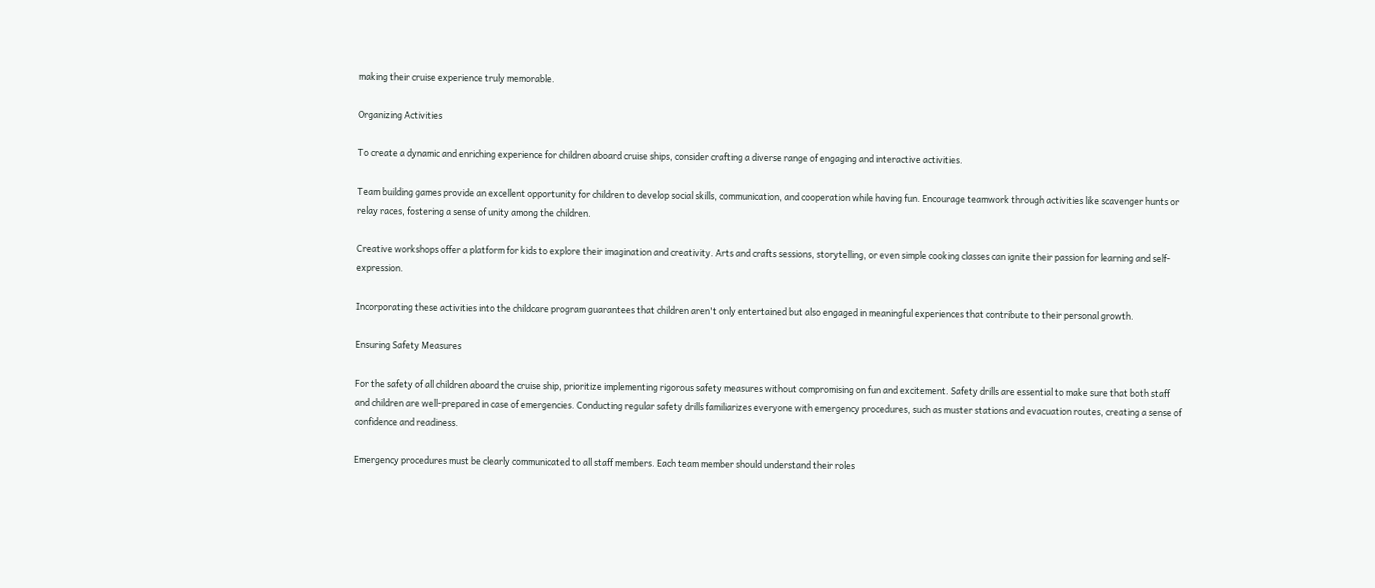making their cruise experience truly memorable.

Organizing Activities

To create a dynamic and enriching experience for children aboard cruise ships, consider crafting a diverse range of engaging and interactive activities.

Team building games provide an excellent opportunity for children to develop social skills, communication, and cooperation while having fun. Encourage teamwork through activities like scavenger hunts or relay races, fostering a sense of unity among the children.

Creative workshops offer a platform for kids to explore their imagination and creativity. Arts and crafts sessions, storytelling, or even simple cooking classes can ignite their passion for learning and self-expression.

Incorporating these activities into the childcare program guarantees that children aren't only entertained but also engaged in meaningful experiences that contribute to their personal growth.

Ensuring Safety Measures

For the safety of all children aboard the cruise ship, prioritize implementing rigorous safety measures without compromising on fun and excitement. Safety drills are essential to make sure that both staff and children are well-prepared in case of emergencies. Conducting regular safety drills familiarizes everyone with emergency procedures, such as muster stations and evacuation routes, creating a sense of confidence and readiness.

Emergency procedures must be clearly communicated to all staff members. Each team member should understand their roles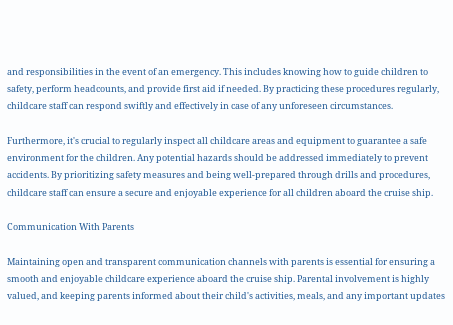and responsibilities in the event of an emergency. This includes knowing how to guide children to safety, perform headcounts, and provide first aid if needed. By practicing these procedures regularly, childcare staff can respond swiftly and effectively in case of any unforeseen circumstances.

Furthermore, it's crucial to regularly inspect all childcare areas and equipment to guarantee a safe environment for the children. Any potential hazards should be addressed immediately to prevent accidents. By prioritizing safety measures and being well-prepared through drills and procedures, childcare staff can ensure a secure and enjoyable experience for all children aboard the cruise ship.

Communication With Parents

Maintaining open and transparent communication channels with parents is essential for ensuring a smooth and enjoyable childcare experience aboard the cruise ship. Parental involvement is highly valued, and keeping parents informed about their child's activities, meals, and any important updates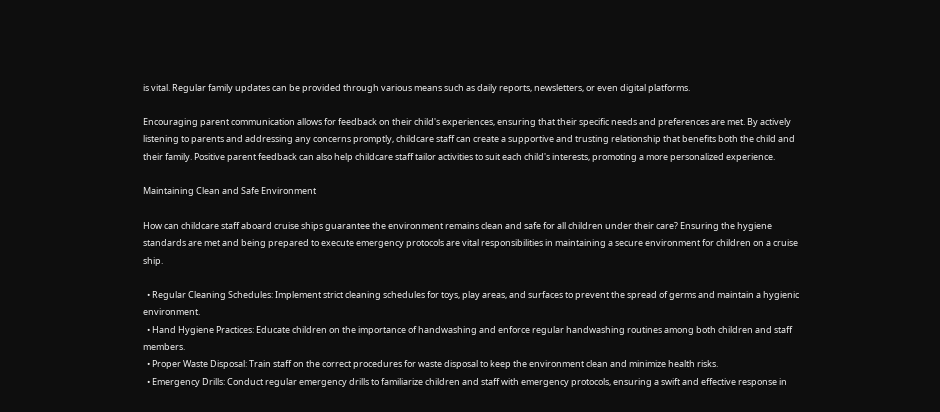is vital. Regular family updates can be provided through various means such as daily reports, newsletters, or even digital platforms.

Encouraging parent communication allows for feedback on their child's experiences, ensuring that their specific needs and preferences are met. By actively listening to parents and addressing any concerns promptly, childcare staff can create a supportive and trusting relationship that benefits both the child and their family. Positive parent feedback can also help childcare staff tailor activities to suit each child's interests, promoting a more personalized experience.

Maintaining Clean and Safe Environment

How can childcare staff aboard cruise ships guarantee the environment remains clean and safe for all children under their care? Ensuring the hygiene standards are met and being prepared to execute emergency protocols are vital responsibilities in maintaining a secure environment for children on a cruise ship.

  • Regular Cleaning Schedules: Implement strict cleaning schedules for toys, play areas, and surfaces to prevent the spread of germs and maintain a hygienic environment.
  • Hand Hygiene Practices: Educate children on the importance of handwashing and enforce regular handwashing routines among both children and staff members.
  • Proper Waste Disposal: Train staff on the correct procedures for waste disposal to keep the environment clean and minimize health risks.
  • Emergency Drills: Conduct regular emergency drills to familiarize children and staff with emergency protocols, ensuring a swift and effective response in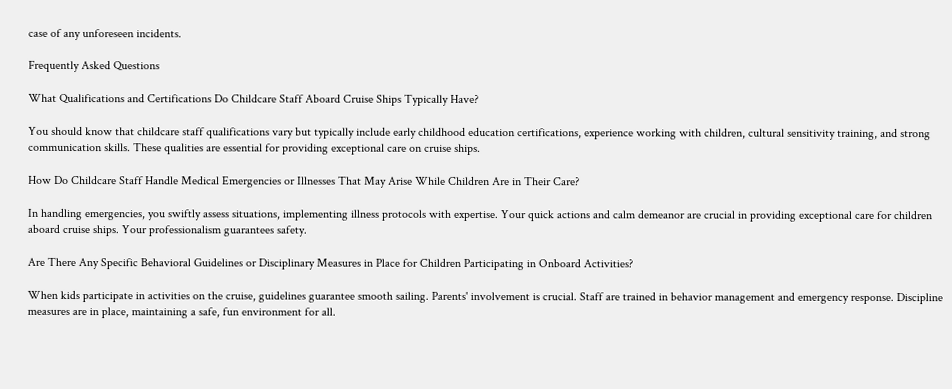case of any unforeseen incidents.

Frequently Asked Questions

What Qualifications and Certifications Do Childcare Staff Aboard Cruise Ships Typically Have?

You should know that childcare staff qualifications vary but typically include early childhood education certifications, experience working with children, cultural sensitivity training, and strong communication skills. These qualities are essential for providing exceptional care on cruise ships.

How Do Childcare Staff Handle Medical Emergencies or Illnesses That May Arise While Children Are in Their Care?

In handling emergencies, you swiftly assess situations, implementing illness protocols with expertise. Your quick actions and calm demeanor are crucial in providing exceptional care for children aboard cruise ships. Your professionalism guarantees safety.

Are There Any Specific Behavioral Guidelines or Disciplinary Measures in Place for Children Participating in Onboard Activities?

When kids participate in activities on the cruise, guidelines guarantee smooth sailing. Parents' involvement is crucial. Staff are trained in behavior management and emergency response. Discipline measures are in place, maintaining a safe, fun environment for all.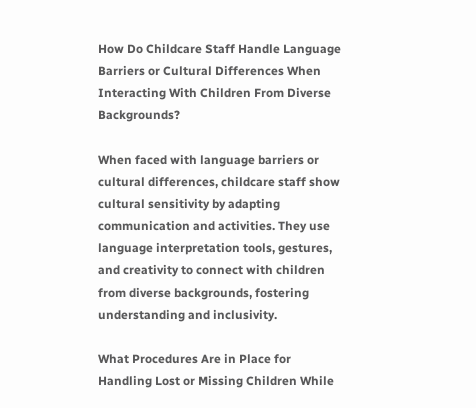How Do Childcare Staff Handle Language Barriers or Cultural Differences When Interacting With Children From Diverse Backgrounds?

When faced with language barriers or cultural differences, childcare staff show cultural sensitivity by adapting communication and activities. They use language interpretation tools, gestures, and creativity to connect with children from diverse backgrounds, fostering understanding and inclusivity.

What Procedures Are in Place for Handling Lost or Missing Children While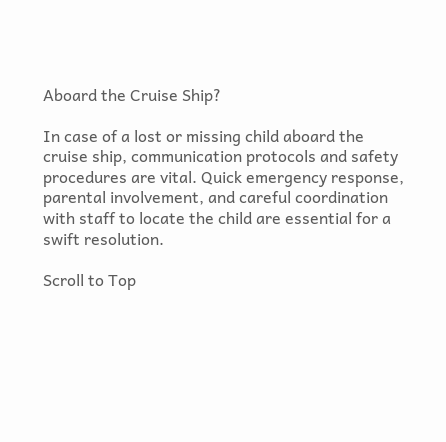Aboard the Cruise Ship?

In case of a lost or missing child aboard the cruise ship, communication protocols and safety procedures are vital. Quick emergency response, parental involvement, and careful coordination with staff to locate the child are essential for a swift resolution.

Scroll to Top